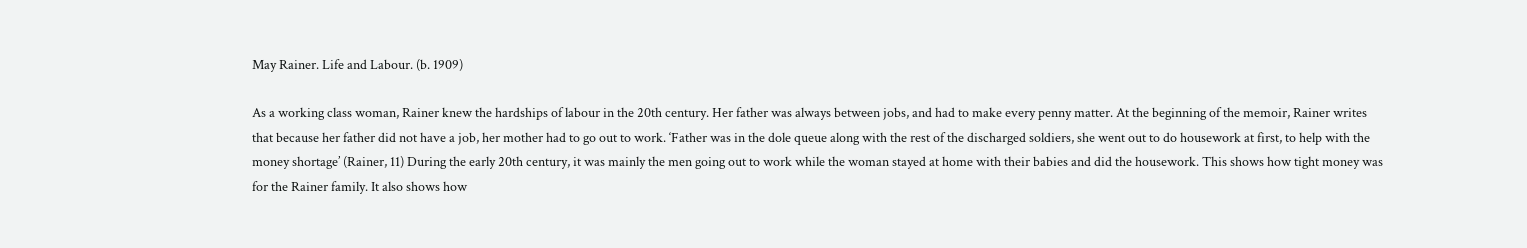May Rainer. Life and Labour. (b. 1909)

As a working class woman, Rainer knew the hardships of labour in the 20th century. Her father was always between jobs, and had to make every penny matter. At the beginning of the memoir, Rainer writes that because her father did not have a job, her mother had to go out to work. ‘Father was in the dole queue along with the rest of the discharged soldiers, she went out to do housework at first, to help with the money shortage’ (Rainer, 11) During the early 20th century, it was mainly the men going out to work while the woman stayed at home with their babies and did the housework. This shows how tight money was for the Rainer family. It also shows how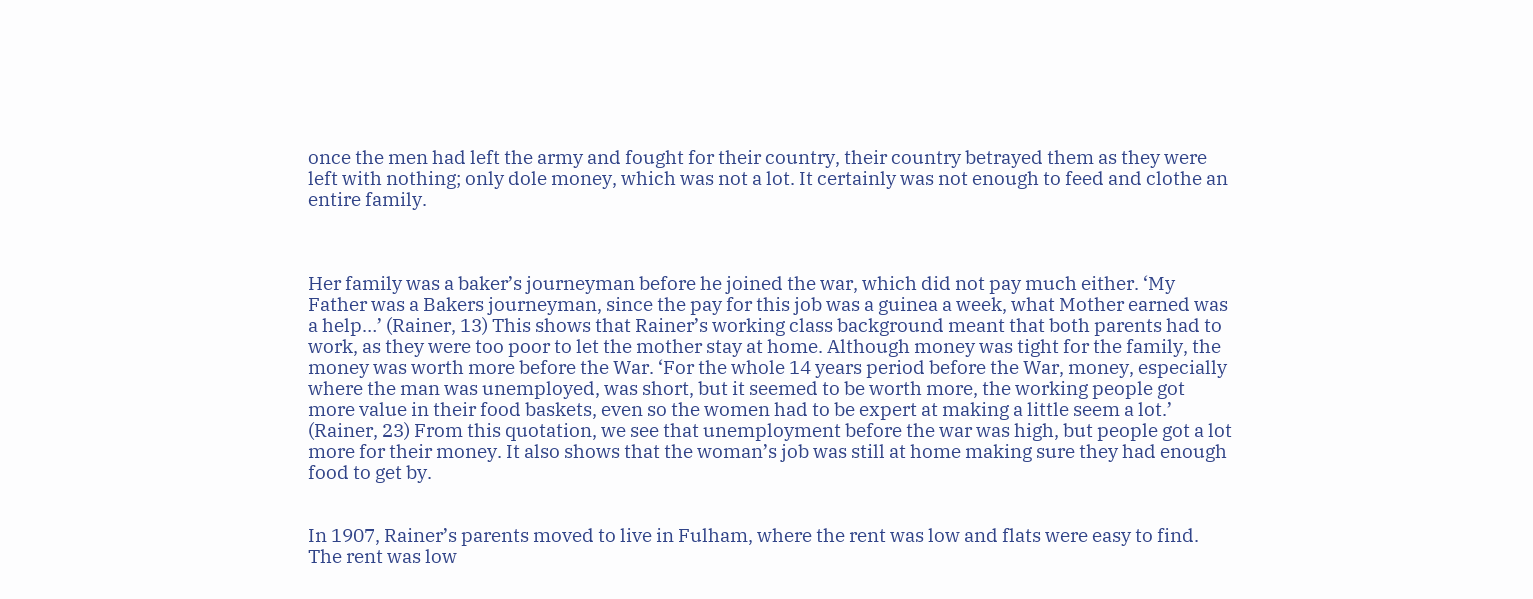once the men had left the army and fought for their country, their country betrayed them as they were left with nothing; only dole money, which was not a lot. It certainly was not enough to feed and clothe an entire family.



Her family was a baker’s journeyman before he joined the war, which did not pay much either. ‘My Father was a Bakers journeyman, since the pay for this job was a guinea a week, what Mother earned was a help…’ (Rainer, 13) This shows that Rainer’s working class background meant that both parents had to work, as they were too poor to let the mother stay at home. Although money was tight for the family, the money was worth more before the War. ‘For the whole 14 years period before the War, money, especially where the man was unemployed, was short, but it seemed to be worth more, the working people got more value in their food baskets, even so the women had to be expert at making a little seem a lot.’ (Rainer, 23) From this quotation, we see that unemployment before the war was high, but people got a lot more for their money. It also shows that the woman’s job was still at home making sure they had enough food to get by.


In 1907, Rainer’s parents moved to live in Fulham, where the rent was low and flats were easy to find. The rent was low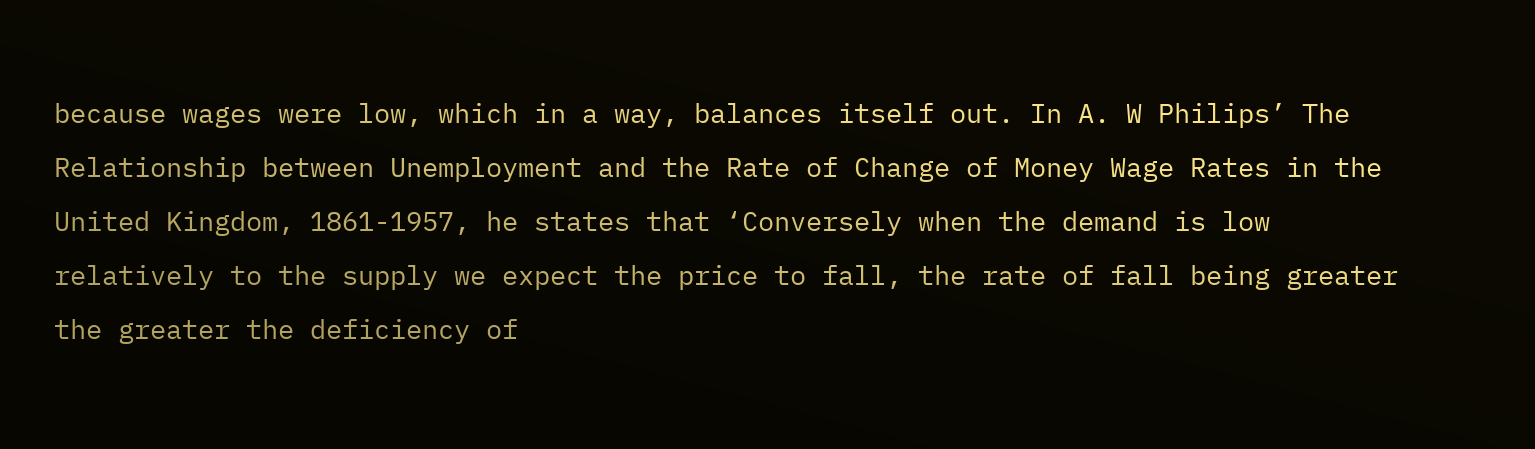because wages were low, which in a way, balances itself out. In A. W Philips’ The Relationship between Unemployment and the Rate of Change of Money Wage Rates in the United Kingdom, 1861-1957, he states that ‘Conversely when the demand is low relatively to the supply we expect the price to fall, the rate of fall being greater the greater the deficiency of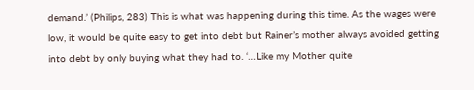demand.’ (Philips, 283) This is what was happening during this time. As the wages were low, it would be quite easy to get into debt but Rainer’s mother always avoided getting into debt by only buying what they had to. ‘…Like my Mother quite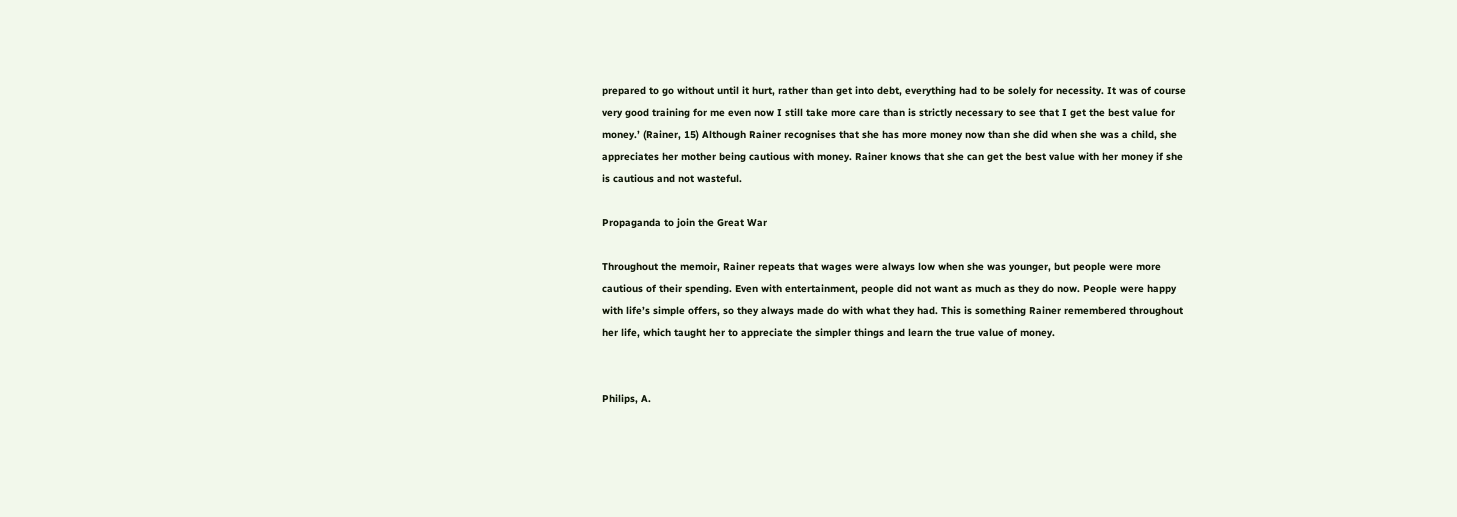prepared to go without until it hurt, rather than get into debt, everything had to be solely for necessity. It was of course very good training for me even now I still take more care than is strictly necessary to see that I get the best value for money.’ (Rainer, 15) Although Rainer recognises that she has more money now than she did when she was a child, she appreciates her mother being cautious with money. Rainer knows that she can get the best value with her money if she is cautious and not wasteful.

Propaganda to join the Great War

Throughout the memoir, Rainer repeats that wages were always low when she was younger, but people were more cautious of their spending. Even with entertainment, people did not want as much as they do now. People were happy with life’s simple offers, so they always made do with what they had. This is something Rainer remembered throughout her life, which taught her to appreciate the simpler things and learn the true value of money.


Philips, A.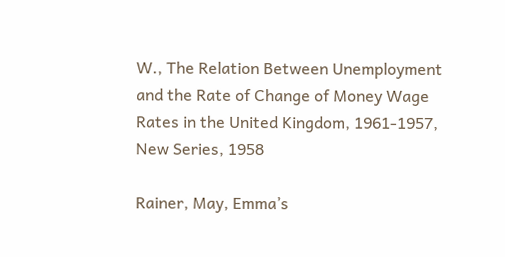W., The Relation Between Unemployment and the Rate of Change of Money Wage Rates in the United Kingdom, 1961-1957, New Series, 1958

Rainer, May, Emma’s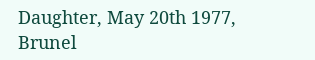Daughter, May 20th 1977, Brunel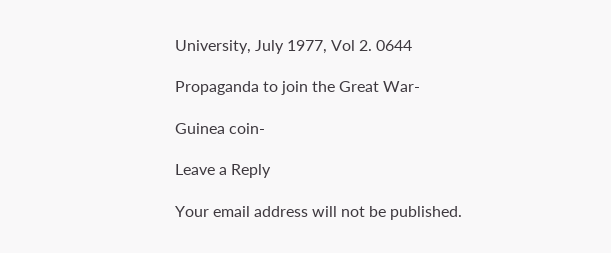University, July 1977, Vol 2. 0644

Propaganda to join the Great War-

Guinea coin-

Leave a Reply

Your email address will not be published.